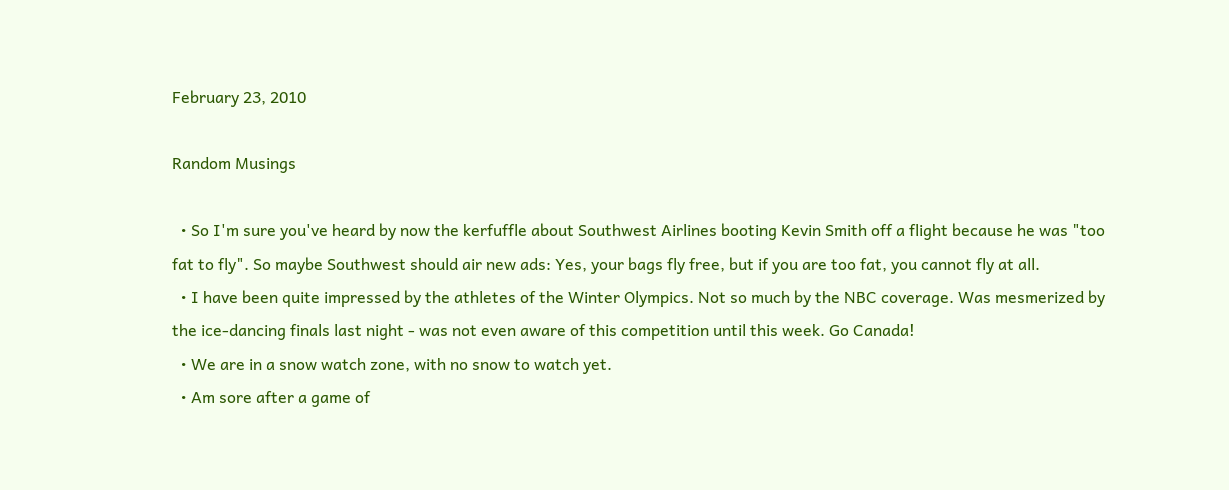February 23, 2010

Random Musings

  • So I'm sure you've heard by now the kerfuffle about Southwest Airlines booting Kevin Smith off a flight because he was "too fat to fly". So maybe Southwest should air new ads: Yes, your bags fly free, but if you are too fat, you cannot fly at all.
  • I have been quite impressed by the athletes of the Winter Olympics. Not so much by the NBC coverage. Was mesmerized by the ice-dancing finals last night - was not even aware of this competition until this week. Go Canada!
  • We are in a snow watch zone, with no snow to watch yet.
  • Am sore after a game of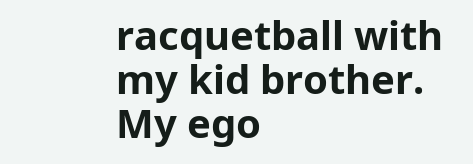racquetball with my kid brother. My ego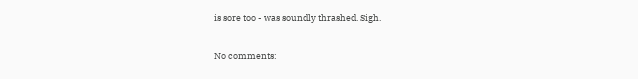is sore too - was soundly thrashed. Sigh.

No comments: